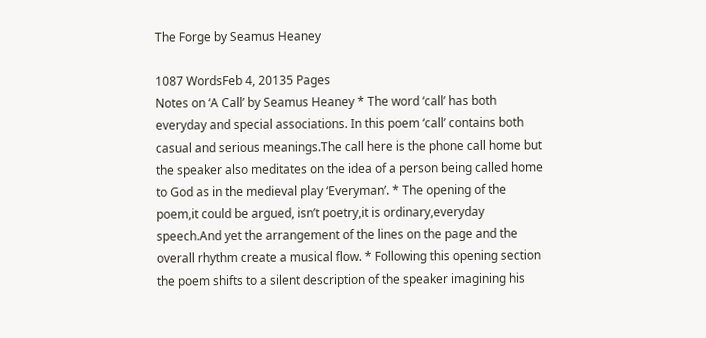The Forge by Seamus Heaney

1087 WordsFeb 4, 20135 Pages
Notes on ‘A Call’ by Seamus Heaney * The word ‘call’ has both everyday and special associations. In this poem ‘call’ contains both casual and serious meanings.The call here is the phone call home but the speaker also meditates on the idea of a person being called home to God as in the medieval play ‘Everyman’. * The opening of the poem,it could be argued, isn’t poetry,it is ordinary,everyday speech.And yet the arrangement of the lines on the page and the overall rhythm create a musical flow. * Following this opening section the poem shifts to a silent description of the speaker imagining his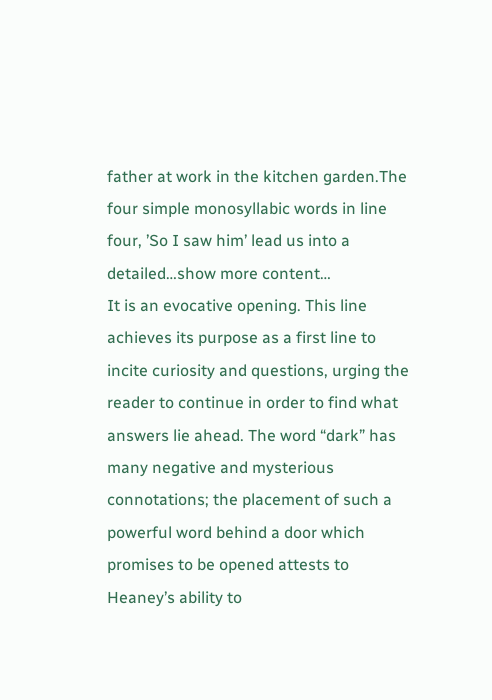father at work in the kitchen garden.The four simple monosyllabic words in line four, ’So I saw him’ lead us into a detailed…show more content…
It is an evocative opening. This line achieves its purpose as a first line to incite curiosity and questions, urging the reader to continue in order to find what answers lie ahead. The word “dark” has many negative and mysterious connotations; the placement of such a powerful word behind a door which promises to be opened attests to Heaney’s ability to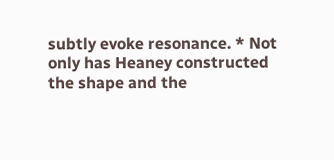subtly evoke resonance. * Not only has Heaney constructed the shape and the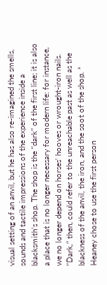visual setting of an anvil, but he has also re-imagined the smells, sounds and tactile impressions of the experience inside a blacksmith’s shop. The shop is the “dark” of the first line; it is also a place that is no longer necessary for modern life: for instance, we no longer depend on horses’ hooves or wrought-iron nails. “Dark,” then, could refer to the unreachable past as well as the blackness of the anvil, the iron, and the soot of the shop. * Heaney chose to use the first person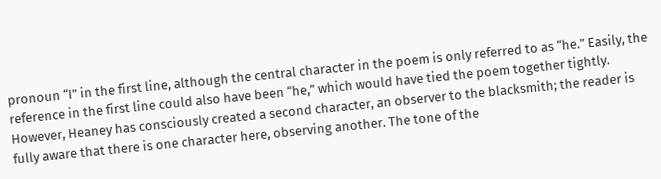pronoun “I” in the first line, although the central character in the poem is only referred to as “he.” Easily, the reference in the first line could also have been “he,” which would have tied the poem together tightly. However, Heaney has consciously created a second character, an observer to the blacksmith; the reader is fully aware that there is one character here, observing another. The tone of the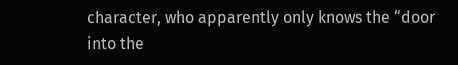character, who apparently only knows the “door into the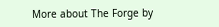More about The Forge by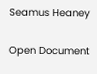Seamus Heaney

Open Document